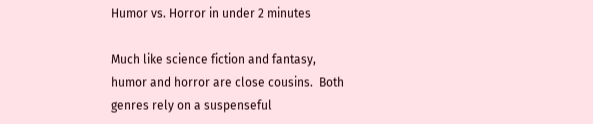Humor vs. Horror in under 2 minutes

Much like science fiction and fantasy, humor and horror are close cousins.  Both genres rely on a suspenseful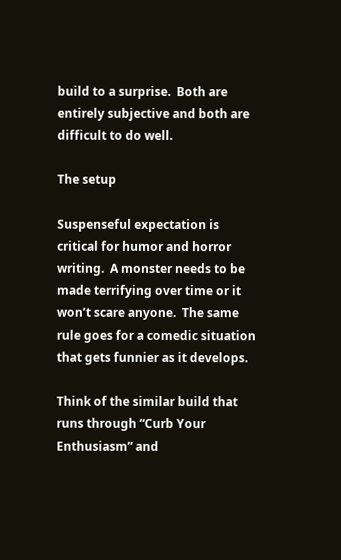build to a surprise.  Both are entirely subjective and both are difficult to do well.

The setup

Suspenseful expectation is critical for humor and horror writing.  A monster needs to be made terrifying over time or it won’t scare anyone.  The same rule goes for a comedic situation that gets funnier as it develops.

Think of the similar build that runs through “Curb Your Enthusiasm” and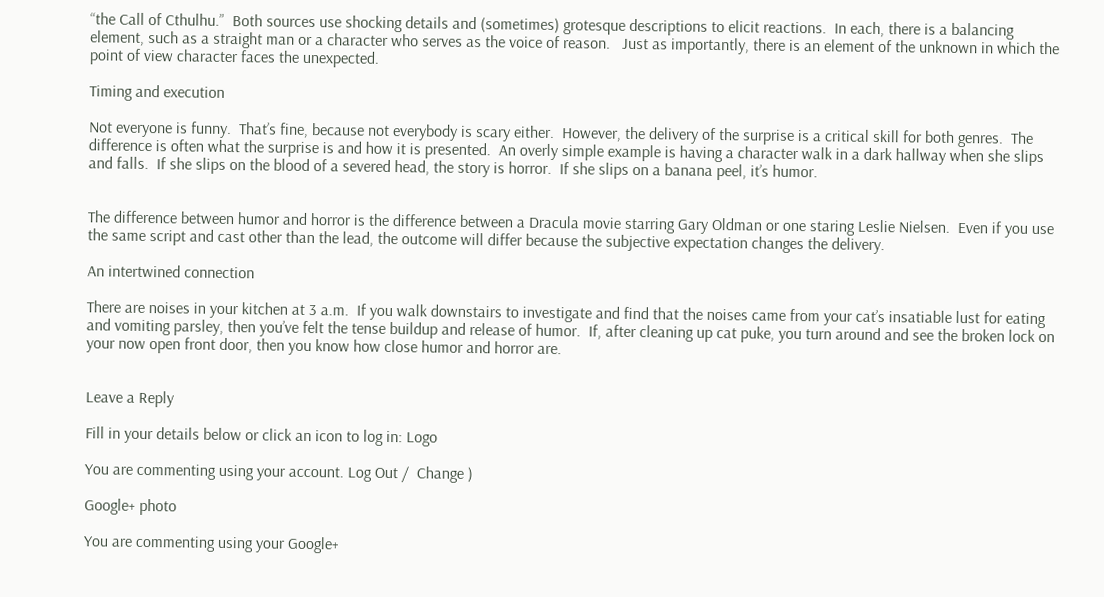“the Call of Cthulhu.”  Both sources use shocking details and (sometimes) grotesque descriptions to elicit reactions.  In each, there is a balancing element, such as a straight man or a character who serves as the voice of reason.   Just as importantly, there is an element of the unknown in which the point of view character faces the unexpected.

Timing and execution

Not everyone is funny.  That’s fine, because not everybody is scary either.  However, the delivery of the surprise is a critical skill for both genres.  The difference is often what the surprise is and how it is presented.  An overly simple example is having a character walk in a dark hallway when she slips and falls.  If she slips on the blood of a severed head, the story is horror.  If she slips on a banana peel, it’s humor.


The difference between humor and horror is the difference between a Dracula movie starring Gary Oldman or one staring Leslie Nielsen.  Even if you use the same script and cast other than the lead, the outcome will differ because the subjective expectation changes the delivery.

An intertwined connection

There are noises in your kitchen at 3 a.m.  If you walk downstairs to investigate and find that the noises came from your cat’s insatiable lust for eating and vomiting parsley, then you’ve felt the tense buildup and release of humor.  If, after cleaning up cat puke, you turn around and see the broken lock on your now open front door, then you know how close humor and horror are.


Leave a Reply

Fill in your details below or click an icon to log in: Logo

You are commenting using your account. Log Out /  Change )

Google+ photo

You are commenting using your Google+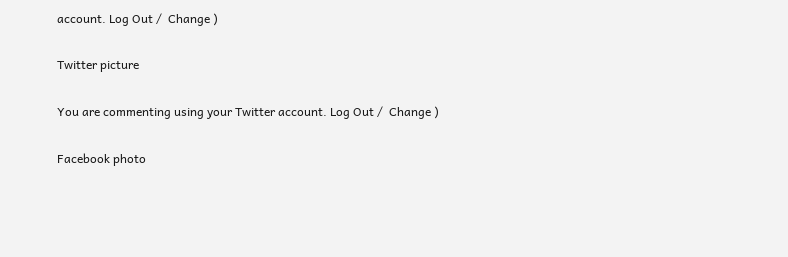account. Log Out /  Change )

Twitter picture

You are commenting using your Twitter account. Log Out /  Change )

Facebook photo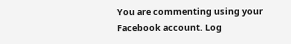You are commenting using your Facebook account. Log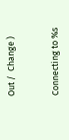Out /  Change )


Connecting to %s